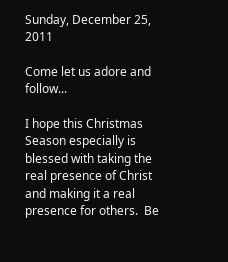Sunday, December 25, 2011

Come let us adore and follow...

I hope this Christmas Season especially is blessed with taking the real presence of Christ and making it a real presence for others.  Be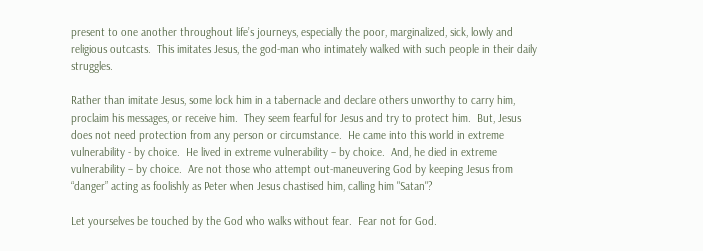present to one another throughout life’s journeys, especially the poor, marginalized, sick, lowly and religious outcasts.  This imitates Jesus, the god-man who intimately walked with such people in their daily struggles.

Rather than imitate Jesus, some lock him in a tabernacle and declare others unworthy to carry him, proclaim his messages, or receive him.  They seem fearful for Jesus and try to protect him.  But, Jesus does not need protection from any person or circumstance.  He came into this world in extreme vulnerability - by choice.  He lived in extreme vulnerability – by choice.  And, he died in extreme vulnerability – by choice.  Are not those who attempt out-maneuvering God by keeping Jesus from “danger” acting as foolishly as Peter when Jesus chastised him, calling him "Satan"?

Let yourselves be touched by the God who walks without fear.  Fear not for God.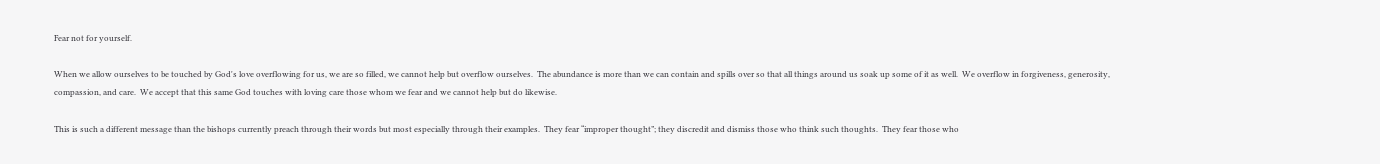Fear not for yourself.

When we allow ourselves to be touched by God's love overflowing for us, we are so filled, we cannot help but overflow ourselves.  The abundance is more than we can contain and spills over so that all things around us soak up some of it as well.  We overflow in forgiveness, generosity, compassion, and care.  We accept that this same God touches with loving care those whom we fear and we cannot help but do likewise.

This is such a different message than the bishops currently preach through their words but most especially through their examples.  They fear “improper thought”; they discredit and dismiss those who think such thoughts.  They fear those who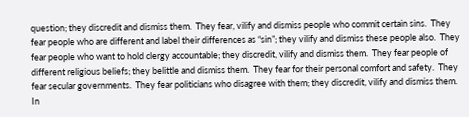question; they discredit and dismiss them.  They fear, vilify and dismiss people who commit certain sins.  They fear people who are different and label their differences as “sin”; they vilify and dismiss these people also.  They fear people who want to hold clergy accountable; they discredit, vilify and dismiss them.  They fear people of different religious beliefs; they belittle and dismiss them.  They fear for their personal comfort and safety.  They fear secular governments.  They fear politicians who disagree with them; they discredit, vilify and dismiss them.  In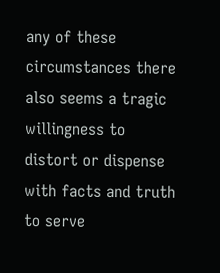any of these circumstances there also seems a tragic willingness to distort or dispense with facts and truth to serve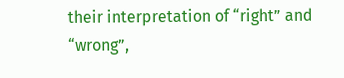their interpretation of “right” and “wrong”,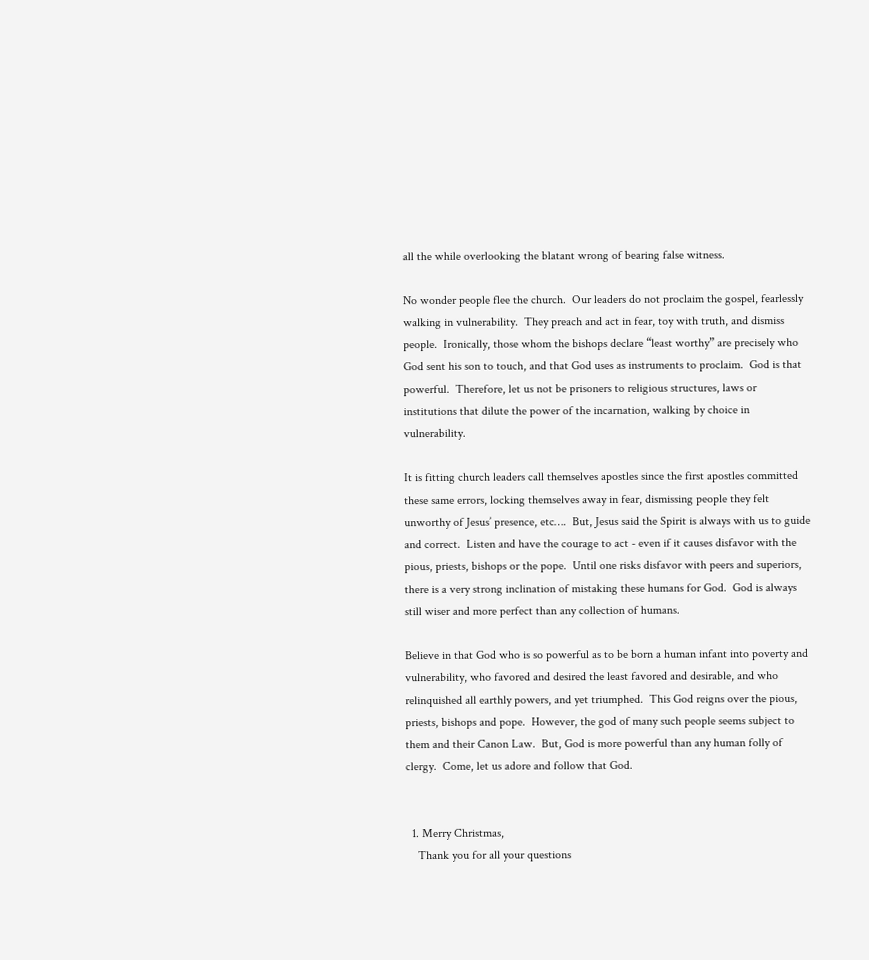all the while overlooking the blatant wrong of bearing false witness.

No wonder people flee the church.  Our leaders do not proclaim the gospel, fearlessly walking in vulnerability.  They preach and act in fear, toy with truth, and dismiss people.  Ironically, those whom the bishops declare “least worthy” are precisely who God sent his son to touch, and that God uses as instruments to proclaim.  God is that powerful.  Therefore, let us not be prisoners to religious structures, laws or institutions that dilute the power of the incarnation, walking by choice in vulnerability.

It is fitting church leaders call themselves apostles since the first apostles committed these same errors, locking themselves away in fear, dismissing people they felt unworthy of Jesus’ presence, etc….  But, Jesus said the Spirit is always with us to guide and correct.  Listen and have the courage to act - even if it causes disfavor with the pious, priests, bishops or the pope.  Until one risks disfavor with peers and superiors, there is a very strong inclination of mistaking these humans for God.  God is always still wiser and more perfect than any collection of humans.

Believe in that God who is so powerful as to be born a human infant into poverty and vulnerability, who favored and desired the least favored and desirable, and who relinquished all earthly powers, and yet triumphed.  This God reigns over the pious, priests, bishops and pope.  However, the god of many such people seems subject to them and their Canon Law.  But, God is more powerful than any human folly of clergy.  Come, let us adore and follow that God.


  1. Merry Christmas,
    Thank you for all your questions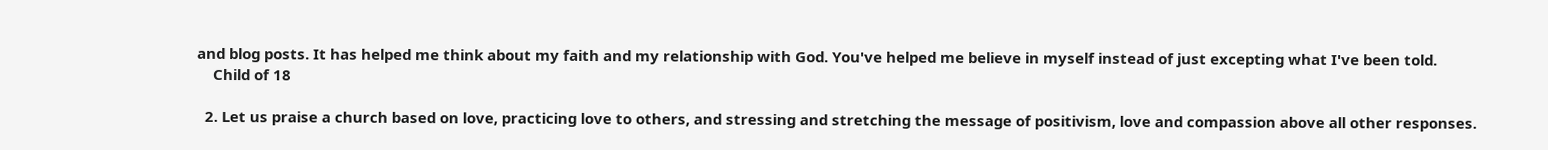and blog posts. It has helped me think about my faith and my relationship with God. You've helped me believe in myself instead of just excepting what I've been told.
    Child of 18

  2. Let us praise a church based on love, practicing love to others, and stressing and stretching the message of positivism, love and compassion above all other responses.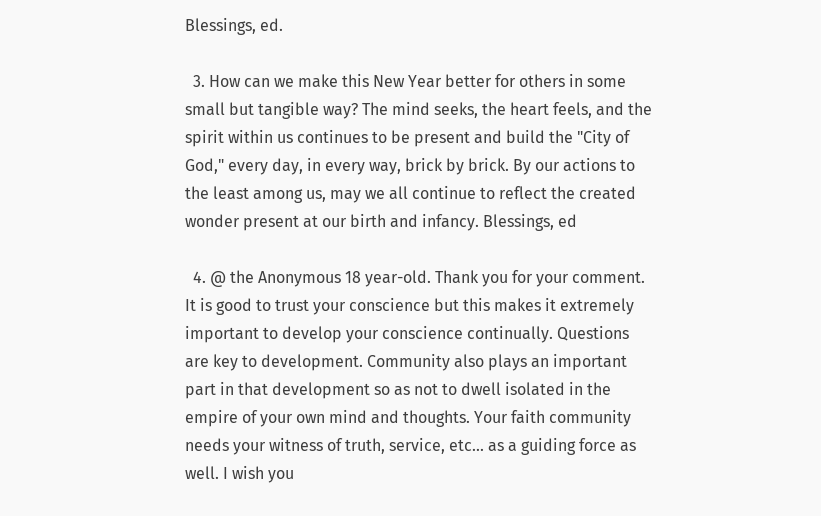Blessings, ed.

  3. How can we make this New Year better for others in some small but tangible way? The mind seeks, the heart feels, and the spirit within us continues to be present and build the "City of God," every day, in every way, brick by brick. By our actions to the least among us, may we all continue to reflect the created wonder present at our birth and infancy. Blessings, ed

  4. @ the Anonymous 18 year-old. Thank you for your comment. It is good to trust your conscience but this makes it extremely important to develop your conscience continually. Questions are key to development. Community also plays an important part in that development so as not to dwell isolated in the empire of your own mind and thoughts. Your faith community needs your witness of truth, service, etc... as a guiding force as well. I wish you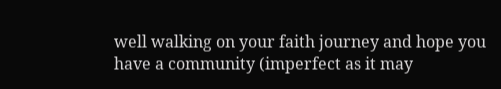well walking on your faith journey and hope you have a community (imperfect as it may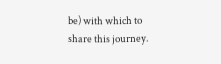be) with which to share this journey.